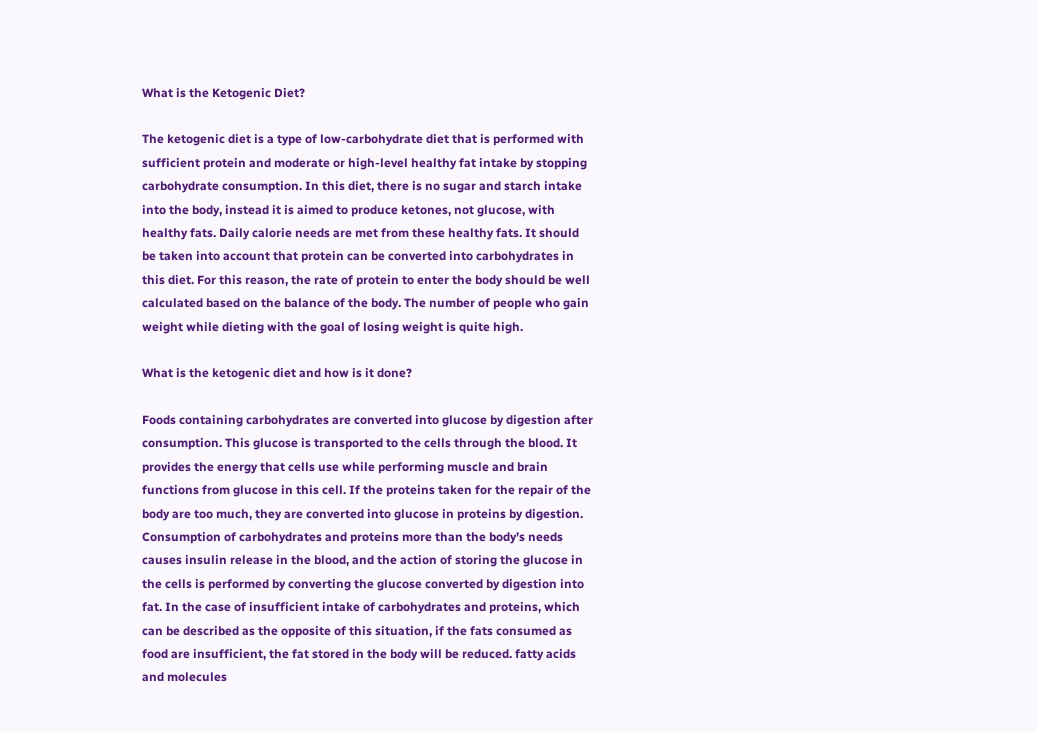What is the Ketogenic Diet?

The ketogenic diet is a type of low-carbohydrate diet that is performed with sufficient protein and moderate or high-level healthy fat intake by stopping carbohydrate consumption. In this diet, there is no sugar and starch intake into the body, instead it is aimed to produce ketones, not glucose, with healthy fats. Daily calorie needs are met from these healthy fats. It should be taken into account that protein can be converted into carbohydrates in this diet. For this reason, the rate of protein to enter the body should be well calculated based on the balance of the body. The number of people who gain weight while dieting with the goal of losing weight is quite high.

What is the ketogenic diet and how is it done?

Foods containing carbohydrates are converted into glucose by digestion after consumption. This glucose is transported to the cells through the blood. It provides the energy that cells use while performing muscle and brain functions from glucose in this cell. If the proteins taken for the repair of the body are too much, they are converted into glucose in proteins by digestion. Consumption of carbohydrates and proteins more than the body’s needs causes insulin release in the blood, and the action of storing the glucose in the cells is performed by converting the glucose converted by digestion into fat. In the case of insufficient intake of carbohydrates and proteins, which can be described as the opposite of this situation, if the fats consumed as food are insufficient, the fat stored in the body will be reduced. fatty acids and molecules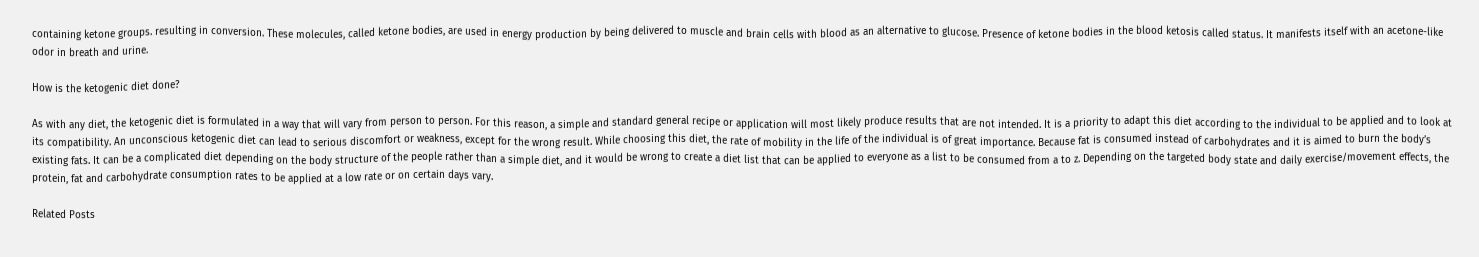containing ketone groups. resulting in conversion. These molecules, called ketone bodies, are used in energy production by being delivered to muscle and brain cells with blood as an alternative to glucose. Presence of ketone bodies in the blood ketosis called status. It manifests itself with an acetone-like odor in breath and urine.

How is the ketogenic diet done?

As with any diet, the ketogenic diet is formulated in a way that will vary from person to person. For this reason, a simple and standard general recipe or application will most likely produce results that are not intended. It is a priority to adapt this diet according to the individual to be applied and to look at its compatibility. An unconscious ketogenic diet can lead to serious discomfort or weakness, except for the wrong result. While choosing this diet, the rate of mobility in the life of the individual is of great importance. Because fat is consumed instead of carbohydrates and it is aimed to burn the body’s existing fats. It can be a complicated diet depending on the body structure of the people rather than a simple diet, and it would be wrong to create a diet list that can be applied to everyone as a list to be consumed from a to z. Depending on the targeted body state and daily exercise/movement effects, the protein, fat and carbohydrate consumption rates to be applied at a low rate or on certain days vary.

Related Posts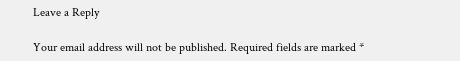Leave a Reply

Your email address will not be published. Required fields are marked *